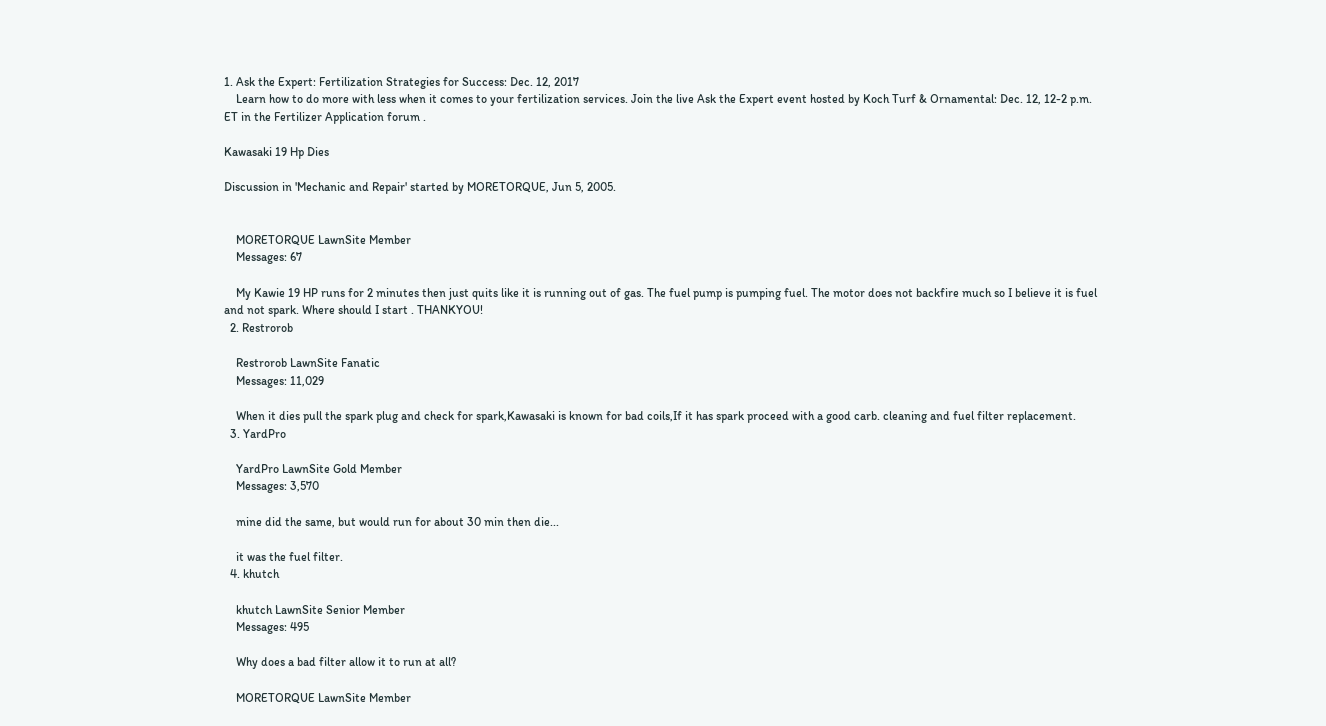1. Ask the Expert: Fertilization Strategies for Success: Dec. 12, 2017
    Learn how to do more with less when it comes to your fertilization services. Join the live Ask the Expert event hosted by Koch Turf & Ornamental: Dec. 12, 12-2 p.m. ET in the Fertilizer Application forum .

Kawasaki 19 Hp Dies

Discussion in 'Mechanic and Repair' started by MORETORQUE, Jun 5, 2005.


    MORETORQUE LawnSite Member
    Messages: 67

    My Kawie 19 HP runs for 2 minutes then just quits like it is running out of gas. The fuel pump is pumping fuel. The motor does not backfire much so I believe it is fuel and not spark. Where should I start . THANKYOU!
  2. Restrorob

    Restrorob LawnSite Fanatic
    Messages: 11,029

    When it dies pull the spark plug and check for spark,Kawasaki is known for bad coils,If it has spark proceed with a good carb. cleaning and fuel filter replacement.
  3. YardPro

    YardPro LawnSite Gold Member
    Messages: 3,570

    mine did the same, but would run for about 30 min then die...

    it was the fuel filter.
  4. khutch

    khutch LawnSite Senior Member
    Messages: 495

    Why does a bad filter allow it to run at all?

    MORETORQUE LawnSite Member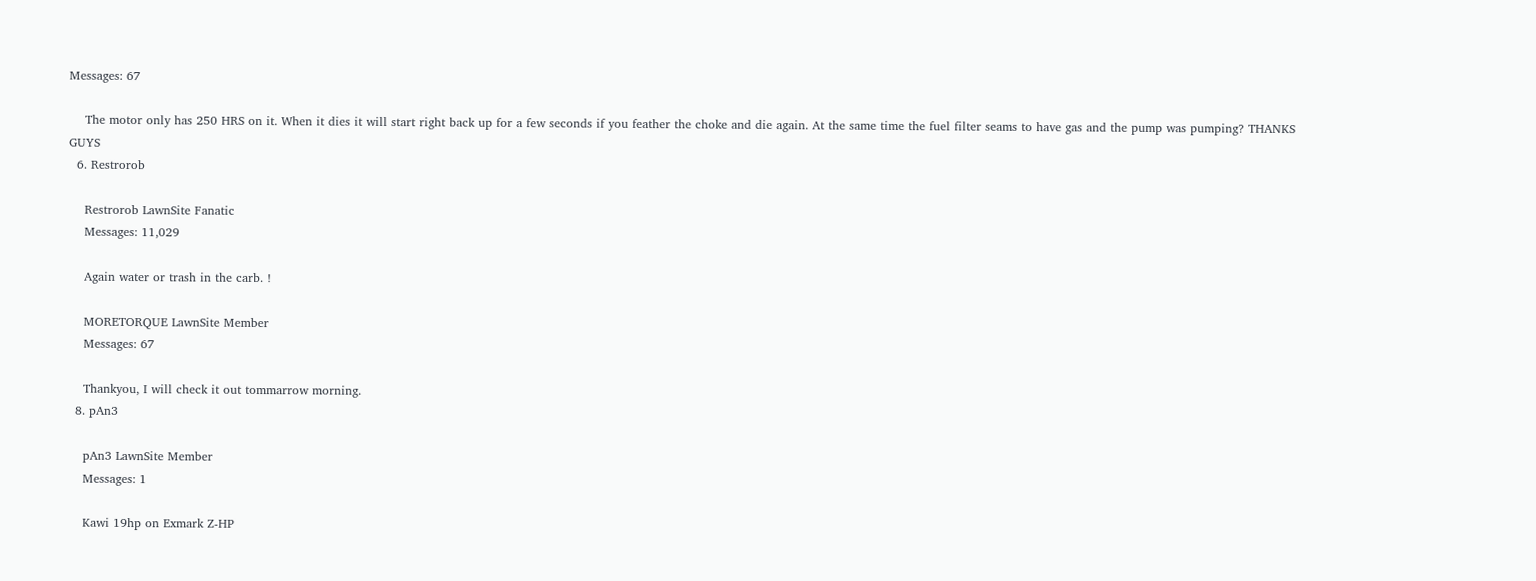Messages: 67

    The motor only has 250 HRS on it. When it dies it will start right back up for a few seconds if you feather the choke and die again. At the same time the fuel filter seams to have gas and the pump was pumping? THANKS GUYS
  6. Restrorob

    Restrorob LawnSite Fanatic
    Messages: 11,029

    Again water or trash in the carb. !

    MORETORQUE LawnSite Member
    Messages: 67

    Thankyou, I will check it out tommarrow morning.
  8. pAn3

    pAn3 LawnSite Member
    Messages: 1

    Kawi 19hp on Exmark Z-HP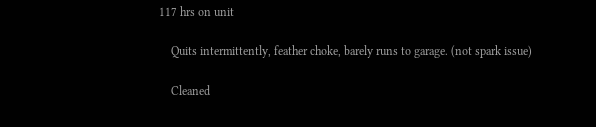117 hrs on unit

    Quits intermittently, feather choke, barely runs to garage. (not spark issue)

    Cleaned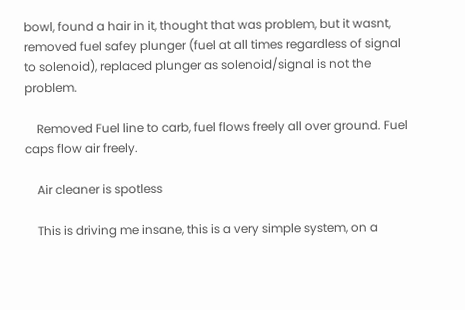bowl, found a hair in it, thought that was problem, but it wasnt, removed fuel safey plunger (fuel at all times regardless of signal to solenoid), replaced plunger as solenoid/signal is not the problem.

    Removed Fuel line to carb, fuel flows freely all over ground. Fuel caps flow air freely.

    Air cleaner is spotless

    This is driving me insane, this is a very simple system, on a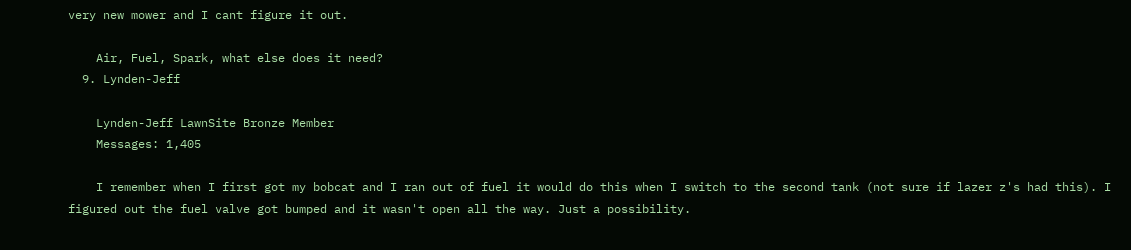very new mower and I cant figure it out.

    Air, Fuel, Spark, what else does it need?
  9. Lynden-Jeff

    Lynden-Jeff LawnSite Bronze Member
    Messages: 1,405

    I remember when I first got my bobcat and I ran out of fuel it would do this when I switch to the second tank (not sure if lazer z's had this). I figured out the fuel valve got bumped and it wasn't open all the way. Just a possibility.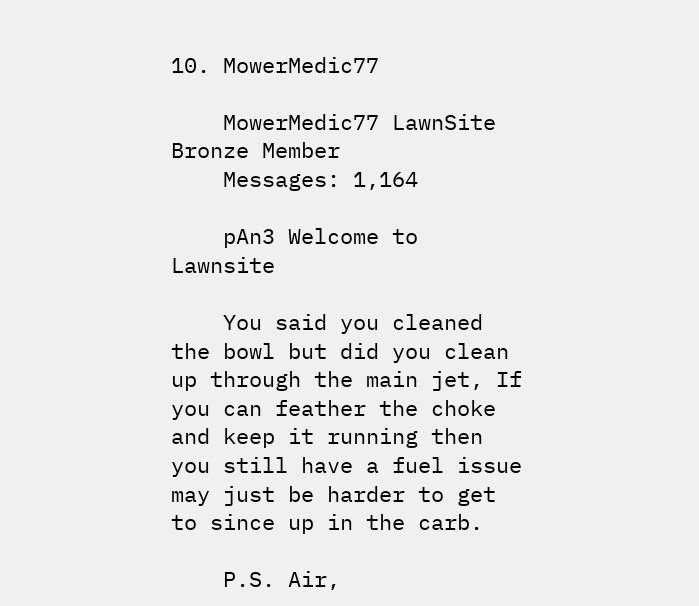10. MowerMedic77

    MowerMedic77 LawnSite Bronze Member
    Messages: 1,164

    pAn3 Welcome to Lawnsite

    You said you cleaned the bowl but did you clean up through the main jet, If you can feather the choke and keep it running then you still have a fuel issue may just be harder to get to since up in the carb.

    P.S. Air,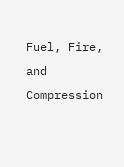Fuel, Fire, and Compression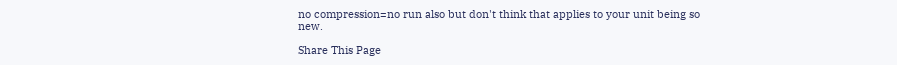no compression=no run also but don't think that applies to your unit being so new.

Share This Page